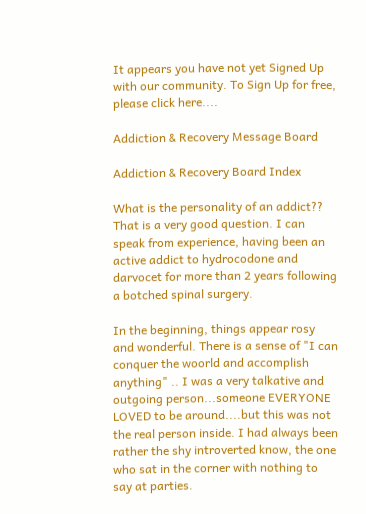It appears you have not yet Signed Up with our community. To Sign Up for free, please click here....

Addiction & Recovery Message Board

Addiction & Recovery Board Index

What is the personality of an addict?? That is a very good question. I can speak from experience, having been an active addict to hydrocodone and darvocet for more than 2 years following a botched spinal surgery.

In the beginning, things appear rosy and wonderful. There is a sense of "I can conquer the woorld and accomplish anything" .. I was a very talkative and outgoing person...someone EVERYONE LOVED to be around....but this was not the real person inside. I had always been rather the shy introverted know, the one who sat in the corner with nothing to say at parties.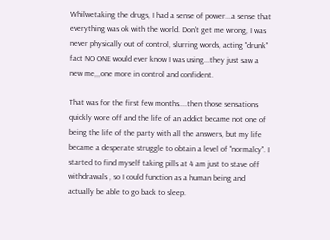Whilwetaking the drugs, I had a sense of power...a sense that everything was ok with the world. Don't get me wrong, I was never physically out of control, slurring words, acting "drunk" fact NO ONE would ever know I was using...they just saw a new me,,,one more in control and confident.

That was for the first few months....then those sensations quickly wore off and the life of an addict became not one of being the life of the party with all the answers, but my life became a desperate struggle to obtain a level of "normalcy". I started to find myself taking pills at 4 am just to stave off withdrawals , so I could function as a human being and actually be able to go back to sleep.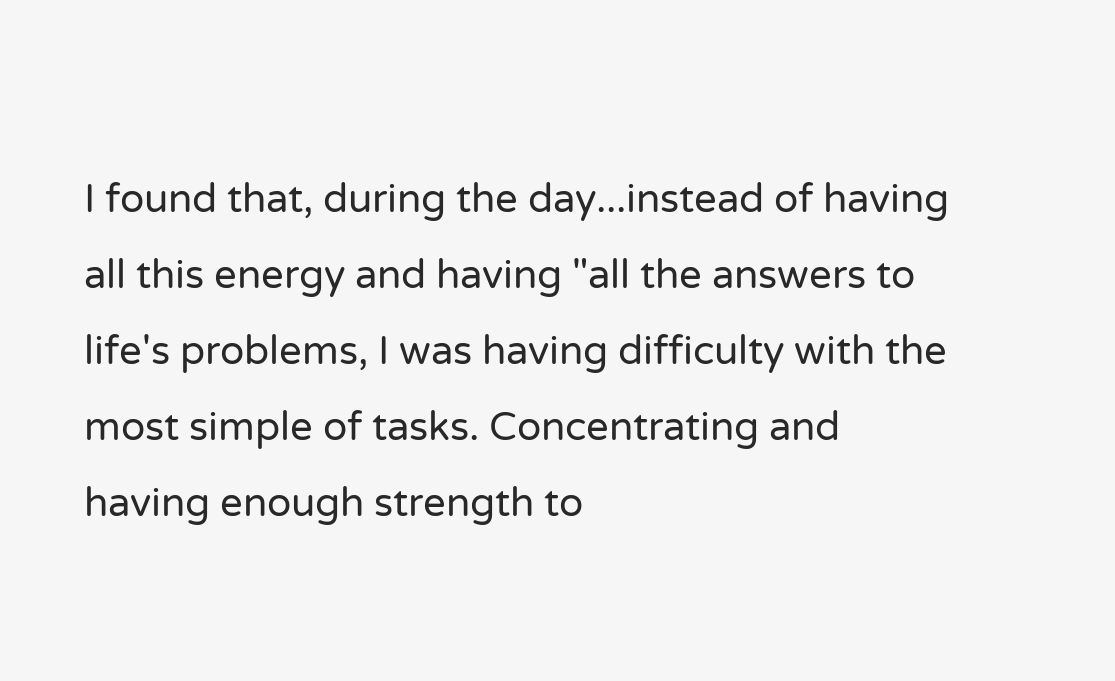I found that, during the day...instead of having all this energy and having "all the answers to life's problems, I was having difficulty with the most simple of tasks. Concentrating and having enough strength to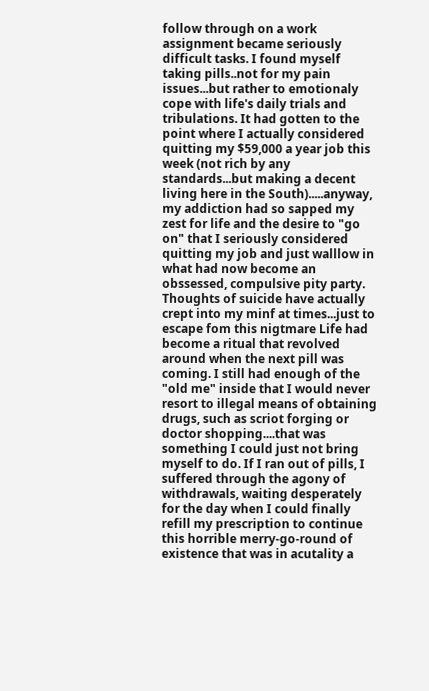follow through on a work assignment became seriously difficult tasks. I found myself taking pills..not for my pain issues...but rather to emotionaly cope with life's daily trials and tribulations. It had gotten to the point where I actually considered quitting my $59,000 a year job this week (not rich by any standards...but making a decent living here in the South).....anyway, my addiction had so sapped my zest for life and the desire to "go on" that I seriously considered quitting my job and just walllow in what had now become an obssessed, compulsive pity party. Thoughts of suicide have actually crept into my minf at times...just to escape fom this nigtmare Life had become a ritual that revolved around when the next pill was coming. I still had enough of the "old me" inside that I would never resort to illegal means of obtaining drugs, such as scriot forging or doctor shopping....that was something I could just not bring myself to do. If I ran out of pills, I suffered through the agony of withdrawals, waiting desperately for the day when I could finally refill my prescription to continue this horrible merry-go-round of existence that was in acutality a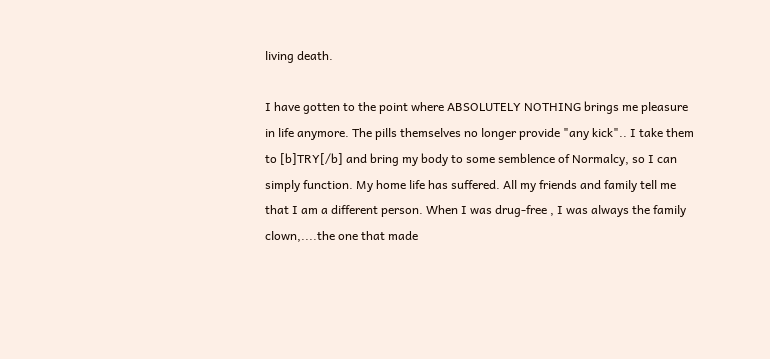living death.

I have gotten to the point where ABSOLUTELY NOTHING brings me pleasure in life anymore. The pills themselves no longer provide "any kick".. I take them to [b]TRY[/b] and bring my body to some semblence of Normalcy, so I can simply function. My home life has suffered. All my friends and family tell me that I am a different person. When I was drug-free , I was always the family clown,....the one that made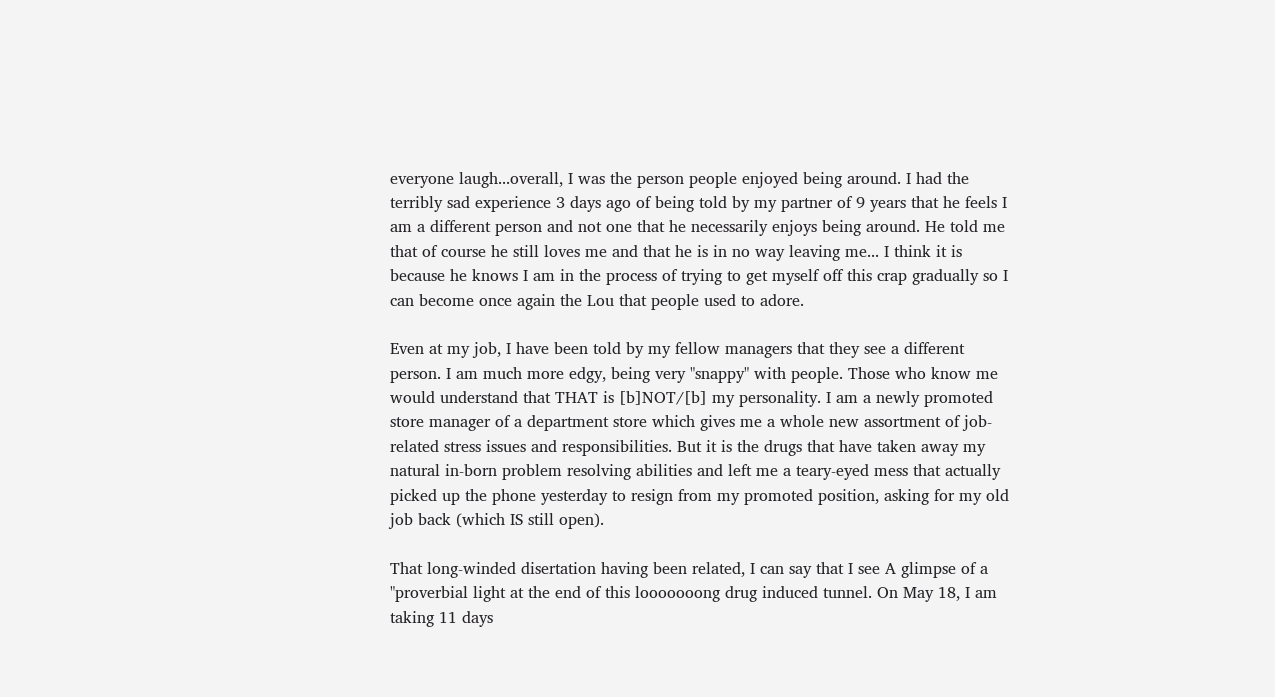everyone laugh...overall, I was the person people enjoyed being around. I had the terribly sad experience 3 days ago of being told by my partner of 9 years that he feels I am a different person and not one that he necessarily enjoys being around. He told me that of course he still loves me and that he is in no way leaving me... I think it is because he knows I am in the process of trying to get myself off this crap gradually so I can become once again the Lou that people used to adore.

Even at my job, I have been told by my fellow managers that they see a different person. I am much more edgy, being very "snappy" with people. Those who know me would understand that THAT is [b]NOT/[b] my personality. I am a newly promoted store manager of a department store which gives me a whole new assortment of job-related stress issues and responsibilities. But it is the drugs that have taken away my natural in-born problem resolving abilities and left me a teary-eyed mess that actually picked up the phone yesterday to resign from my promoted position, asking for my old job back (which IS still open).

That long-winded disertation having been related, I can say that I see A glimpse of a "proverbial light at the end of this looooooong drug induced tunnel. On May 18, I am taking 11 days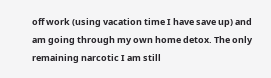off work (using vacation time I have save up) and am going through my own home detox. The only remaining narcotic I am still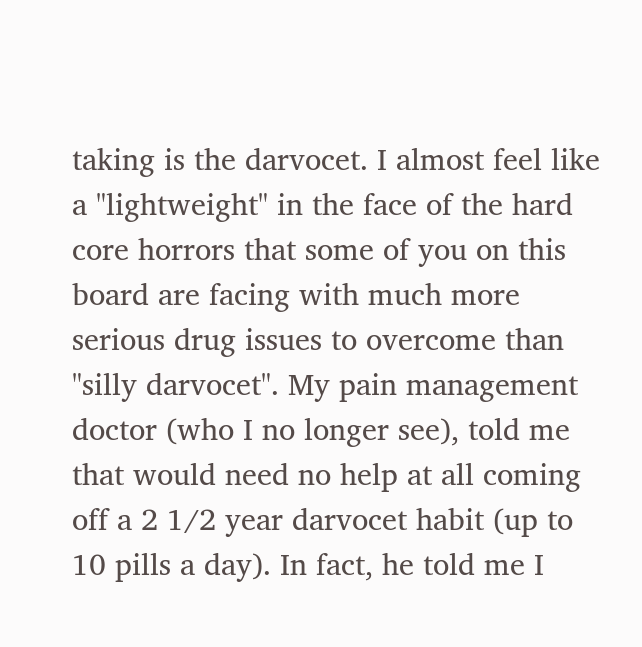taking is the darvocet. I almost feel like a "lightweight" in the face of the hard core horrors that some of you on this board are facing with much more serious drug issues to overcome than "silly darvocet". My pain management doctor (who I no longer see), told me that would need no help at all coming off a 2 1/2 year darvocet habit (up to 10 pills a day). In fact, he told me I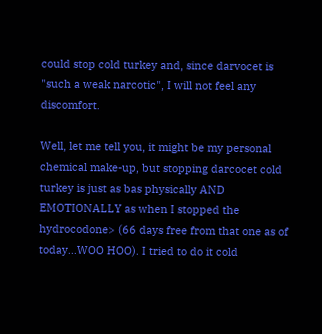could stop cold turkey and, since darvocet is "such a weak narcotic", I will not feel any discomfort.

Well, let me tell you, it might be my personal chemical make-up, but stopping darcocet cold turkey is just as bas physically AND EMOTIONALLY as when I stopped the hydrocodone> (66 days free from that one as of today...WOO HOO). I tried to do it cold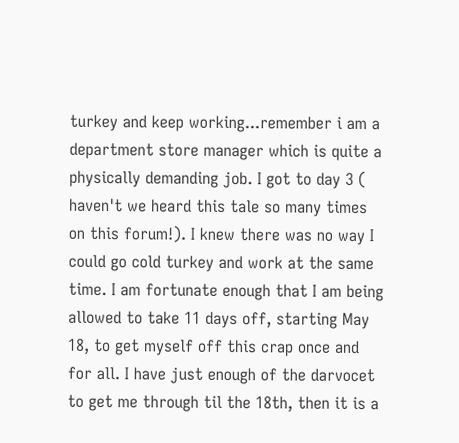turkey and keep working...remember i am a department store manager which is quite a physically demanding job. I got to day 3 ( haven't we heard this tale so many times on this forum!). I knew there was no way I could go cold turkey and work at the same time. I am fortunate enough that I am being allowed to take 11 days off, starting May 18, to get myself off this crap once and for all. I have just enough of the darvocet to get me through til the 18th, then it is a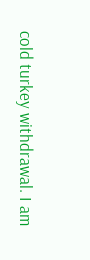cold turkey withdrawal. I am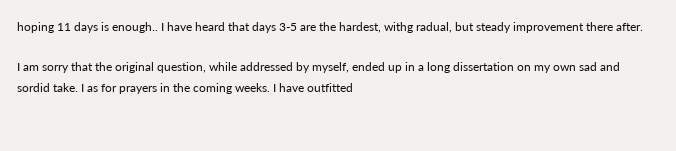hoping 11 days is enough.. I have heard that days 3-5 are the hardest, withg radual, but steady improvement there after.

I am sorry that the original question, while addressed by myself, ended up in a long dissertation on my own sad and sordid take. I as for prayers in the coming weeks. I have outfitted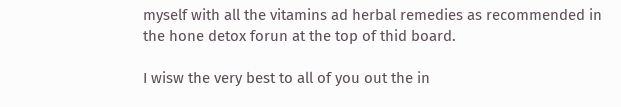myself with all the vitamins ad herbal remedies as recommended in the hone detox forun at the top of thid board.

I wisw the very best to all of you out the in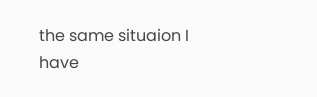the same situaion I have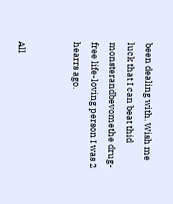been dealing with. Wish me luck that I can beat thid monsterandbevomethe drug-free life-loving person I was 2 hearrs ago.


All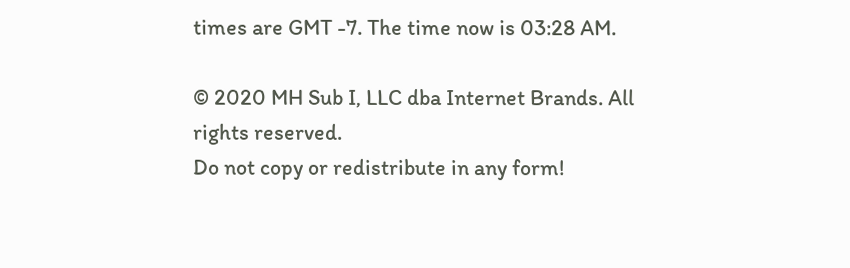times are GMT -7. The time now is 03:28 AM.

© 2020 MH Sub I, LLC dba Internet Brands. All rights reserved.
Do not copy or redistribute in any form!